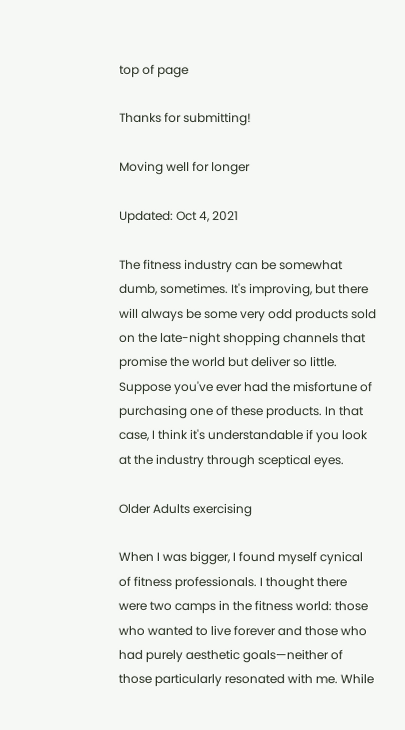top of page

Thanks for submitting!

Moving well for longer

Updated: Oct 4, 2021

The fitness industry can be somewhat dumb, sometimes. It's improving, but there will always be some very odd products sold on the late-night shopping channels that promise the world but deliver so little. Suppose you've ever had the misfortune of purchasing one of these products. In that case, I think it's understandable if you look at the industry through sceptical eyes.

Older Adults exercising

When I was bigger, I found myself cynical of fitness professionals. I thought there were two camps in the fitness world: those who wanted to live forever and those who had purely aesthetic goals—neither of those particularly resonated with me. While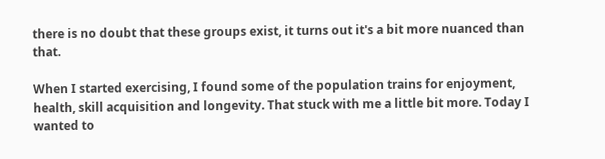there is no doubt that these groups exist, it turns out it's a bit more nuanced than that.

When I started exercising, I found some of the population trains for enjoyment, health, skill acquisition and longevity. That stuck with me a little bit more. Today I wanted to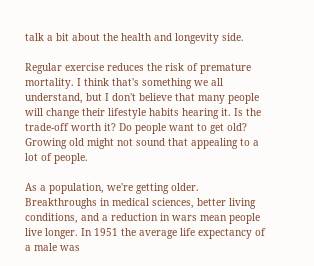talk a bit about the health and longevity side.

Regular exercise reduces the risk of premature mortality. I think that's something we all understand, but I don't believe that many people will change their lifestyle habits hearing it. Is the trade-off worth it? Do people want to get old? Growing old might not sound that appealing to a lot of people.

As a population, we're getting older. Breakthroughs in medical sciences, better living conditions, and a reduction in wars mean people live longer. In 1951 the average life expectancy of a male was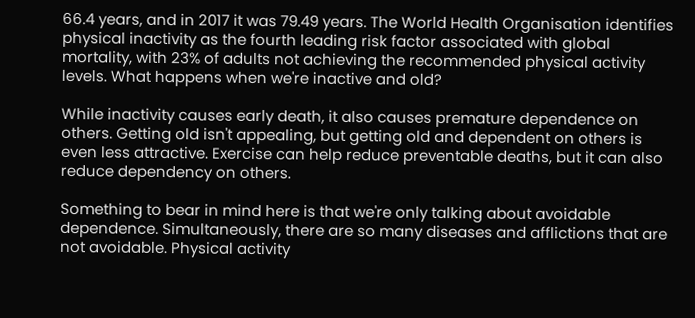66.4 years, and in 2017 it was 79.49 years. The World Health Organisation identifies physical inactivity as the fourth leading risk factor associated with global mortality, with 23% of adults not achieving the recommended physical activity levels. What happens when we're inactive and old?

While inactivity causes early death, it also causes premature dependence on others. Getting old isn't appealing, but getting old and dependent on others is even less attractive. Exercise can help reduce preventable deaths, but it can also reduce dependency on others.

Something to bear in mind here is that we're only talking about avoidable dependence. Simultaneously, there are so many diseases and afflictions that are not avoidable. Physical activity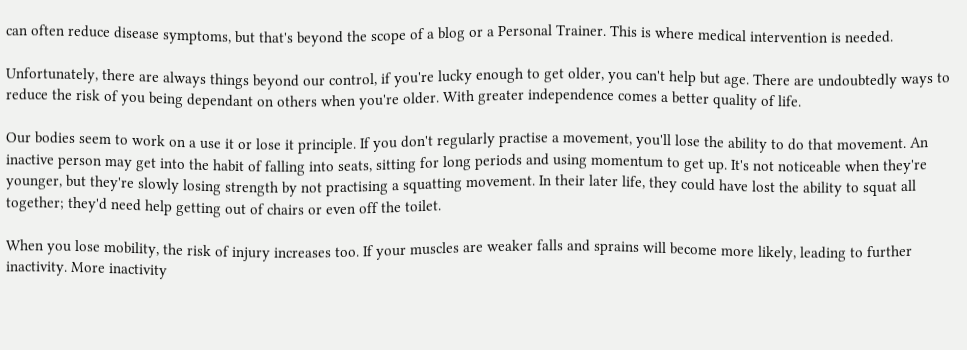can often reduce disease symptoms, but that's beyond the scope of a blog or a Personal Trainer. This is where medical intervention is needed.

Unfortunately, there are always things beyond our control, if you're lucky enough to get older, you can't help but age. There are undoubtedly ways to reduce the risk of you being dependant on others when you're older. With greater independence comes a better quality of life.

Our bodies seem to work on a use it or lose it principle. If you don't regularly practise a movement, you'll lose the ability to do that movement. An inactive person may get into the habit of falling into seats, sitting for long periods and using momentum to get up. It's not noticeable when they're younger, but they're slowly losing strength by not practising a squatting movement. In their later life, they could have lost the ability to squat all together; they'd need help getting out of chairs or even off the toilet.

When you lose mobility, the risk of injury increases too. If your muscles are weaker falls and sprains will become more likely, leading to further inactivity. More inactivity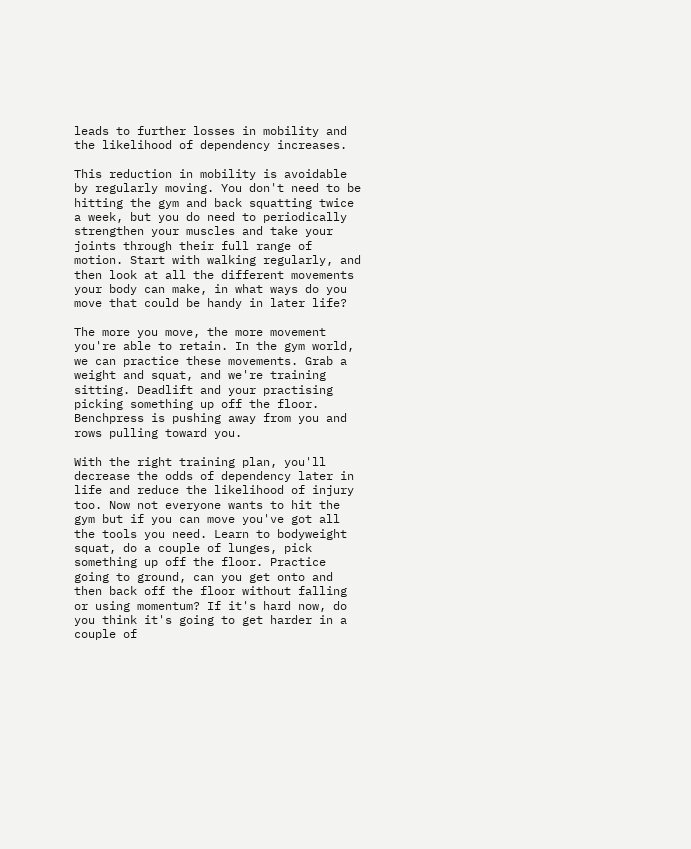leads to further losses in mobility and the likelihood of dependency increases.

This reduction in mobility is avoidable by regularly moving. You don't need to be hitting the gym and back squatting twice a week, but you do need to periodically strengthen your muscles and take your joints through their full range of motion. Start with walking regularly, and then look at all the different movements your body can make, in what ways do you move that could be handy in later life?

The more you move, the more movement you're able to retain. In the gym world, we can practice these movements. Grab a weight and squat, and we're training sitting. Deadlift and your practising picking something up off the floor. Benchpress is pushing away from you and rows pulling toward you.

With the right training plan, you'll decrease the odds of dependency later in life and reduce the likelihood of injury too. Now not everyone wants to hit the gym but if you can move you've got all the tools you need. Learn to bodyweight squat, do a couple of lunges, pick something up off the floor. Practice going to ground, can you get onto and then back off the floor without falling or using momentum? If it's hard now, do you think it's going to get harder in a couple of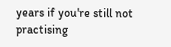years if you're still not practising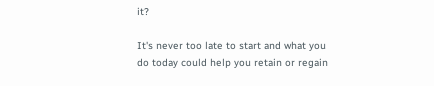it?

It's never too late to start and what you do today could help you retain or regain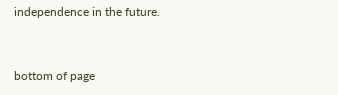independence in the future.


bottom of page